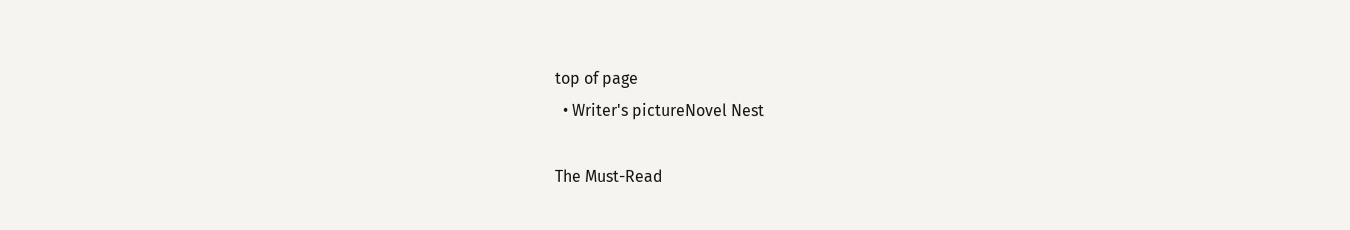top of page
  • Writer's pictureNovel Nest

The Must-Read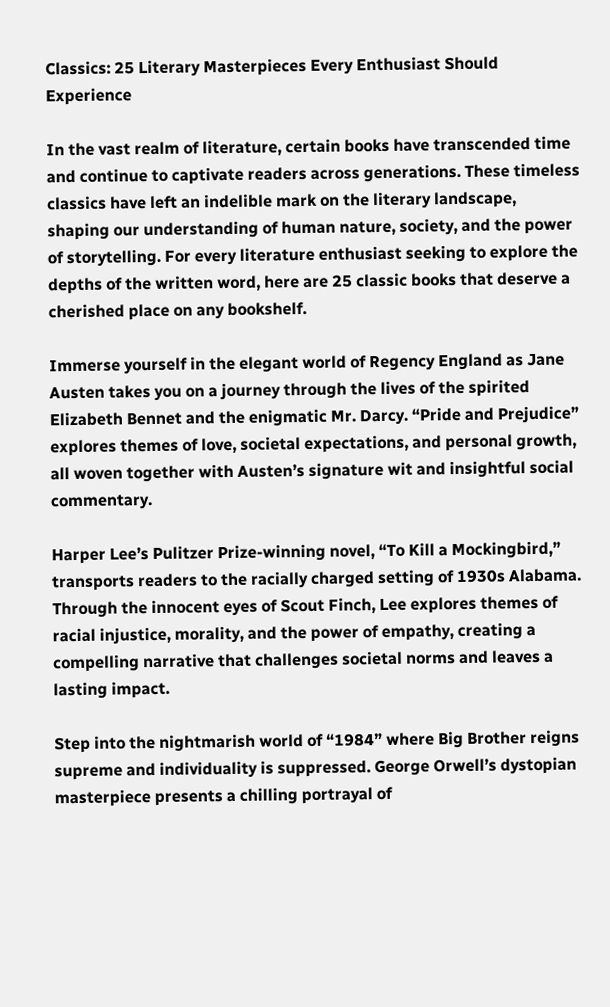Classics: 25 Literary Masterpieces Every Enthusiast Should Experience

In the vast realm of literature, certain books have transcended time and continue to captivate readers across generations. These timeless classics have left an indelible mark on the literary landscape, shaping our understanding of human nature, society, and the power of storytelling. For every literature enthusiast seeking to explore the depths of the written word, here are 25 classic books that deserve a cherished place on any bookshelf.

Immerse yourself in the elegant world of Regency England as Jane Austen takes you on a journey through the lives of the spirited Elizabeth Bennet and the enigmatic Mr. Darcy. “Pride and Prejudice” explores themes of love, societal expectations, and personal growth, all woven together with Austen’s signature wit and insightful social commentary.

Harper Lee’s Pulitzer Prize-winning novel, “To Kill a Mockingbird,” transports readers to the racially charged setting of 1930s Alabama. Through the innocent eyes of Scout Finch, Lee explores themes of racial injustice, morality, and the power of empathy, creating a compelling narrative that challenges societal norms and leaves a lasting impact.

Step into the nightmarish world of “1984” where Big Brother reigns supreme and individuality is suppressed. George Orwell’s dystopian masterpiece presents a chilling portrayal of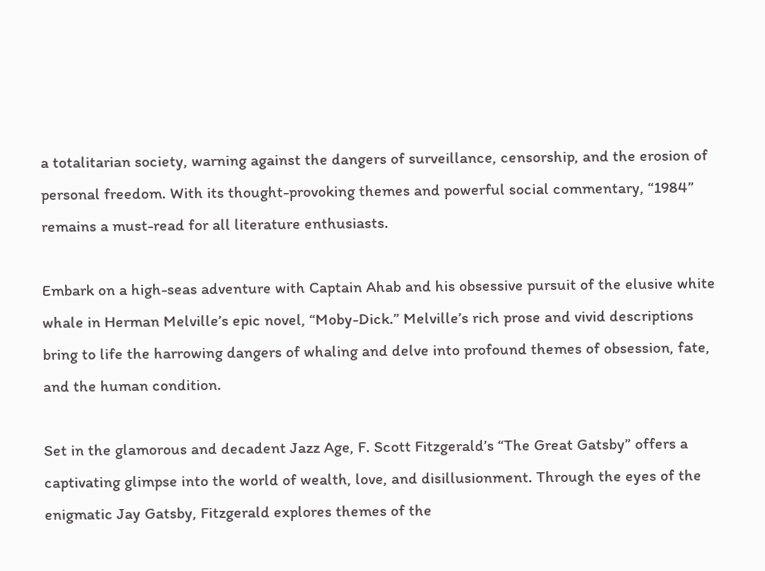a totalitarian society, warning against the dangers of surveillance, censorship, and the erosion of personal freedom. With its thought-provoking themes and powerful social commentary, “1984” remains a must-read for all literature enthusiasts.

Embark on a high-seas adventure with Captain Ahab and his obsessive pursuit of the elusive white whale in Herman Melville’s epic novel, “Moby-Dick.” Melville’s rich prose and vivid descriptions bring to life the harrowing dangers of whaling and delve into profound themes of obsession, fate, and the human condition.

Set in the glamorous and decadent Jazz Age, F. Scott Fitzgerald’s “The Great Gatsby” offers a captivating glimpse into the world of wealth, love, and disillusionment. Through the eyes of the enigmatic Jay Gatsby, Fitzgerald explores themes of the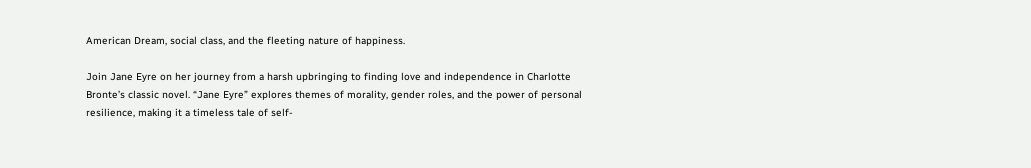American Dream, social class, and the fleeting nature of happiness.

Join Jane Eyre on her journey from a harsh upbringing to finding love and independence in Charlotte Bronte’s classic novel. “Jane Eyre” explores themes of morality, gender roles, and the power of personal resilience, making it a timeless tale of self-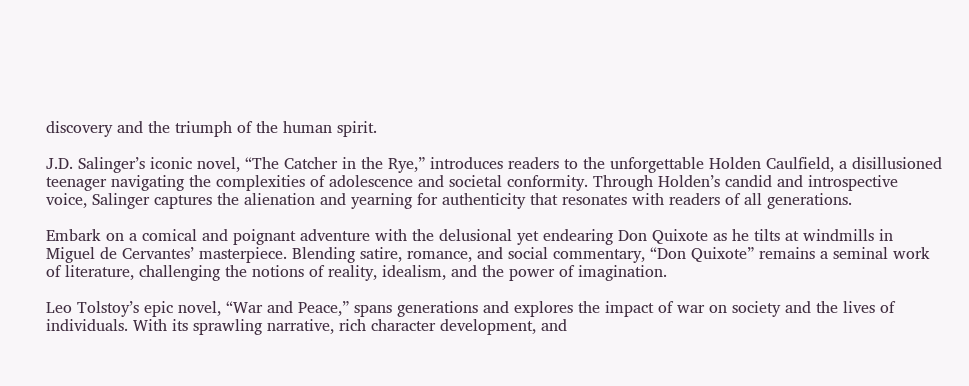discovery and the triumph of the human spirit.

J.D. Salinger’s iconic novel, “The Catcher in the Rye,” introduces readers to the unforgettable Holden Caulfield, a disillusioned teenager navigating the complexities of adolescence and societal conformity. Through Holden’s candid and introspective voice, Salinger captures the alienation and yearning for authenticity that resonates with readers of all generations.

Embark on a comical and poignant adventure with the delusional yet endearing Don Quixote as he tilts at windmills in Miguel de Cervantes’ masterpiece. Blending satire, romance, and social commentary, “Don Quixote” remains a seminal work of literature, challenging the notions of reality, idealism, and the power of imagination.

Leo Tolstoy’s epic novel, “War and Peace,” spans generations and explores the impact of war on society and the lives of individuals. With its sprawling narrative, rich character development, and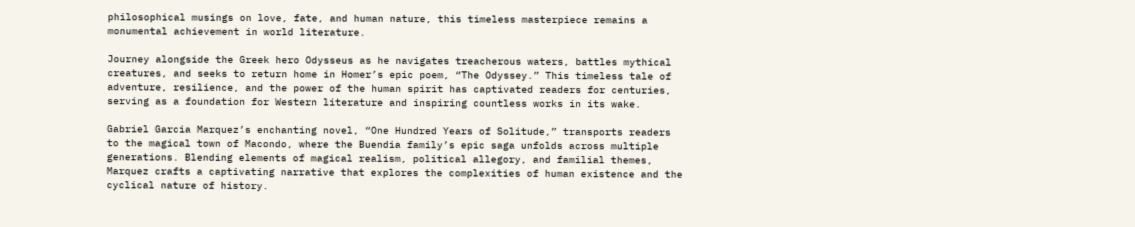philosophical musings on love, fate, and human nature, this timeless masterpiece remains a monumental achievement in world literature.

Journey alongside the Greek hero Odysseus as he navigates treacherous waters, battles mythical creatures, and seeks to return home in Homer’s epic poem, “The Odyssey.” This timeless tale of adventure, resilience, and the power of the human spirit has captivated readers for centuries, serving as a foundation for Western literature and inspiring countless works in its wake.

Gabriel Garcia Marquez’s enchanting novel, “One Hundred Years of Solitude,” transports readers to the magical town of Macondo, where the Buendia family’s epic saga unfolds across multiple generations. Blending elements of magical realism, political allegory, and familial themes, Marquez crafts a captivating narrative that explores the complexities of human existence and the cyclical nature of history.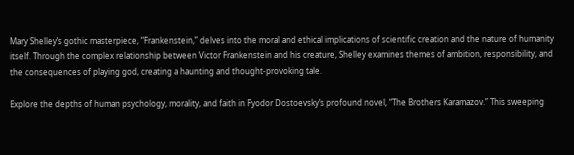Mary Shelley’s gothic masterpiece, “Frankenstein,” delves into the moral and ethical implications of scientific creation and the nature of humanity itself. Through the complex relationship between Victor Frankenstein and his creature, Shelley examines themes of ambition, responsibility, and the consequences of playing god, creating a haunting and thought-provoking tale.

Explore the depths of human psychology, morality, and faith in Fyodor Dostoevsky’s profound novel, “The Brothers Karamazov.” This sweeping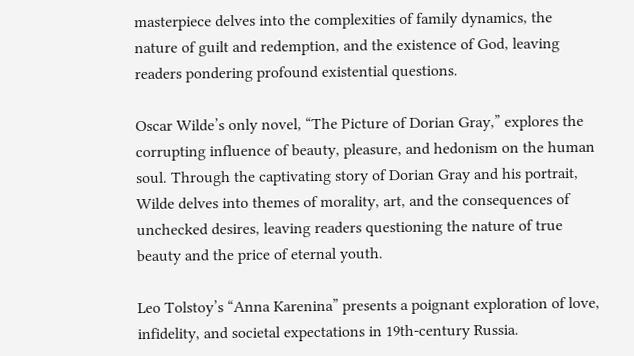masterpiece delves into the complexities of family dynamics, the nature of guilt and redemption, and the existence of God, leaving readers pondering profound existential questions.

Oscar Wilde’s only novel, “The Picture of Dorian Gray,” explores the corrupting influence of beauty, pleasure, and hedonism on the human soul. Through the captivating story of Dorian Gray and his portrait, Wilde delves into themes of morality, art, and the consequences of unchecked desires, leaving readers questioning the nature of true beauty and the price of eternal youth.

Leo Tolstoy’s “Anna Karenina” presents a poignant exploration of love, infidelity, and societal expectations in 19th-century Russia.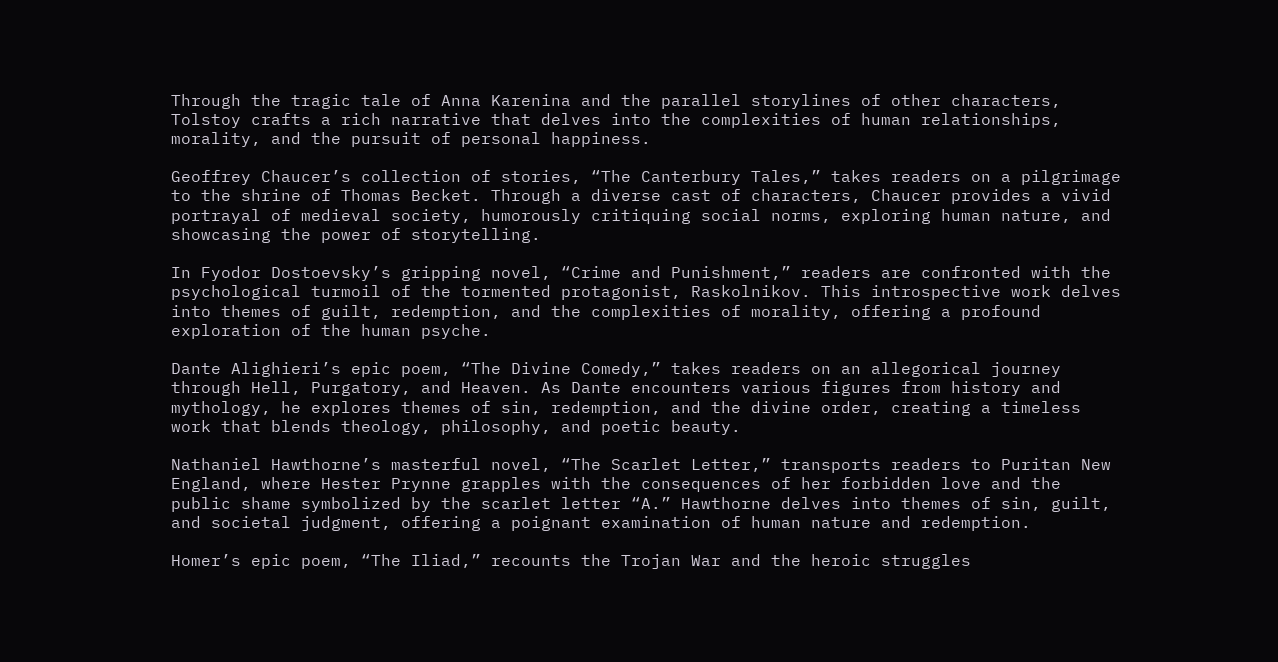Through the tragic tale of Anna Karenina and the parallel storylines of other characters, Tolstoy crafts a rich narrative that delves into the complexities of human relationships, morality, and the pursuit of personal happiness.

Geoffrey Chaucer’s collection of stories, “The Canterbury Tales,” takes readers on a pilgrimage to the shrine of Thomas Becket. Through a diverse cast of characters, Chaucer provides a vivid portrayal of medieval society, humorously critiquing social norms, exploring human nature, and showcasing the power of storytelling.

In Fyodor Dostoevsky’s gripping novel, “Crime and Punishment,” readers are confronted with the psychological turmoil of the tormented protagonist, Raskolnikov. This introspective work delves into themes of guilt, redemption, and the complexities of morality, offering a profound exploration of the human psyche.

Dante Alighieri’s epic poem, “The Divine Comedy,” takes readers on an allegorical journey through Hell, Purgatory, and Heaven. As Dante encounters various figures from history and mythology, he explores themes of sin, redemption, and the divine order, creating a timeless work that blends theology, philosophy, and poetic beauty.

Nathaniel Hawthorne’s masterful novel, “The Scarlet Letter,” transports readers to Puritan New England, where Hester Prynne grapples with the consequences of her forbidden love and the public shame symbolized by the scarlet letter “A.” Hawthorne delves into themes of sin, guilt, and societal judgment, offering a poignant examination of human nature and redemption.

Homer’s epic poem, “The Iliad,” recounts the Trojan War and the heroic struggles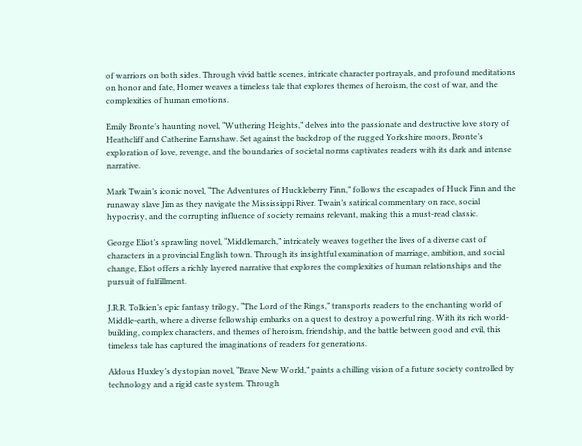of warriors on both sides. Through vivid battle scenes, intricate character portrayals, and profound meditations on honor and fate, Homer weaves a timeless tale that explores themes of heroism, the cost of war, and the complexities of human emotions.

Emily Bronte’s haunting novel, “Wuthering Heights,” delves into the passionate and destructive love story of Heathcliff and Catherine Earnshaw. Set against the backdrop of the rugged Yorkshire moors, Bronte’s exploration of love, revenge, and the boundaries of societal norms captivates readers with its dark and intense narrative.

Mark Twain’s iconic novel, “The Adventures of Huckleberry Finn,” follows the escapades of Huck Finn and the runaway slave Jim as they navigate the Mississippi River. Twain’s satirical commentary on race, social hypocrisy, and the corrupting influence of society remains relevant, making this a must-read classic.

George Eliot’s sprawling novel, “Middlemarch,” intricately weaves together the lives of a diverse cast of characters in a provincial English town. Through its insightful examination of marriage, ambition, and social change, Eliot offers a richly layered narrative that explores the complexities of human relationships and the pursuit of fulfillment.

J.R.R. Tolkien’s epic fantasy trilogy, “The Lord of the Rings,” transports readers to the enchanting world of Middle-earth, where a diverse fellowship embarks on a quest to destroy a powerful ring. With its rich world-building, complex characters, and themes of heroism, friendship, and the battle between good and evil, this timeless tale has captured the imaginations of readers for generations.

Aldous Huxley’s dystopian novel, “Brave New World,” paints a chilling vision of a future society controlled by technology and a rigid caste system. Through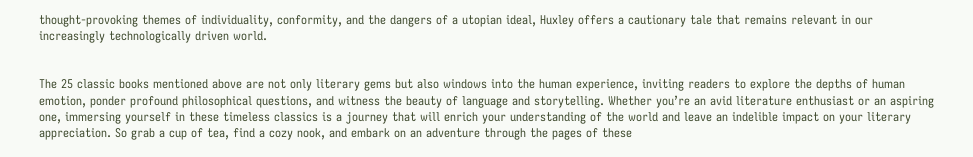thought-provoking themes of individuality, conformity, and the dangers of a utopian ideal, Huxley offers a cautionary tale that remains relevant in our increasingly technologically driven world.


The 25 classic books mentioned above are not only literary gems but also windows into the human experience, inviting readers to explore the depths of human emotion, ponder profound philosophical questions, and witness the beauty of language and storytelling. Whether you’re an avid literature enthusiast or an aspiring one, immersing yourself in these timeless classics is a journey that will enrich your understanding of the world and leave an indelible impact on your literary appreciation. So grab a cup of tea, find a cozy nook, and embark on an adventure through the pages of these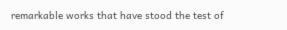remarkable works that have stood the test of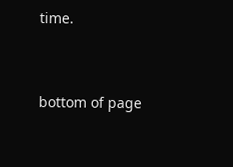time.


bottom of page